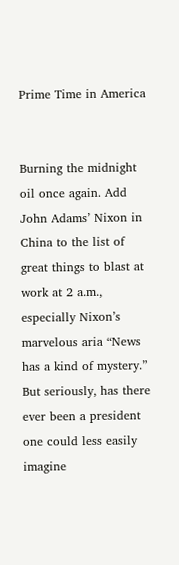Prime Time in America


Burning the midnight oil once again. Add John Adams’ Nixon in China to the list of great things to blast at work at 2 a.m., especially Nixon’s marvelous aria “News has a kind of mystery.” But seriously, has there ever been a president one could less easily imagine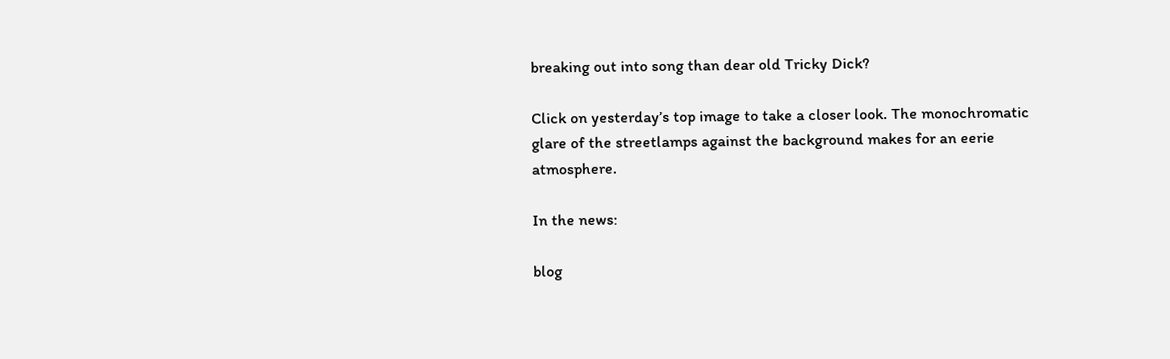breaking out into song than dear old Tricky Dick?

Click on yesterday’s top image to take a closer look. The monochromatic glare of the streetlamps against the background makes for an eerie atmosphere.

In the news:

blog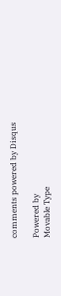comments powered by Disqus

Powered by
Movable Type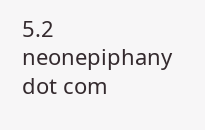5.2
neonepiphany dot com